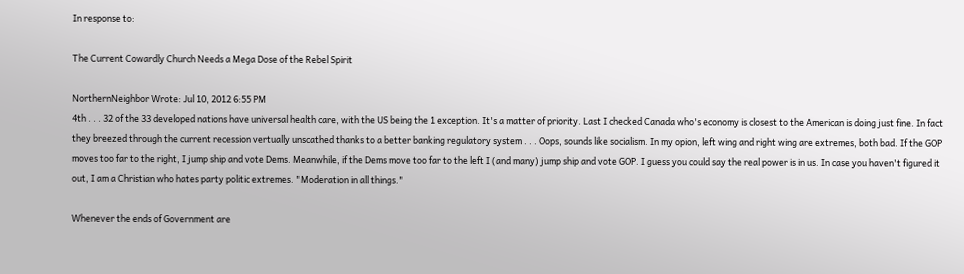In response to:

The Current Cowardly Church Needs a Mega Dose of the Rebel Spirit

NorthernNeighbor Wrote: Jul 10, 2012 6:55 PM
4th . . . 32 of the 33 developed nations have universal health care, with the US being the 1 exception. It's a matter of priority. Last I checked Canada who's economy is closest to the American is doing just fine. In fact they breezed through the current recession vertually unscathed thanks to a better banking regulatory system . . . Oops, sounds like socialism. In my opion, left wing and right wing are extremes, both bad. If the GOP moves too far to the right, I jump ship and vote Dems. Meanwhile, if the Dems move too far to the left I (and many) jump ship and vote GOP. I guess you could say the real power is in us. In case you haven't figured it out, I am a Christian who hates party politic extremes. "Moderation in all things."

Whenever the ends of Government are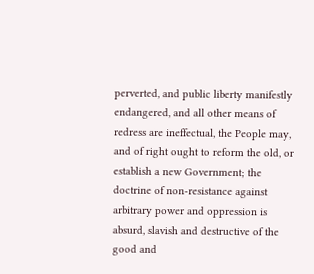perverted, and public liberty manifestly endangered, and all other means of redress are ineffectual, the People may, and of right ought to reform the old, or establish a new Government; the doctrine of non-resistance against arbitrary power and oppression is absurd, slavish and destructive of the good and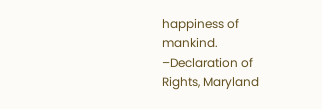happiness of mankind. –Declaration of Rights, Maryland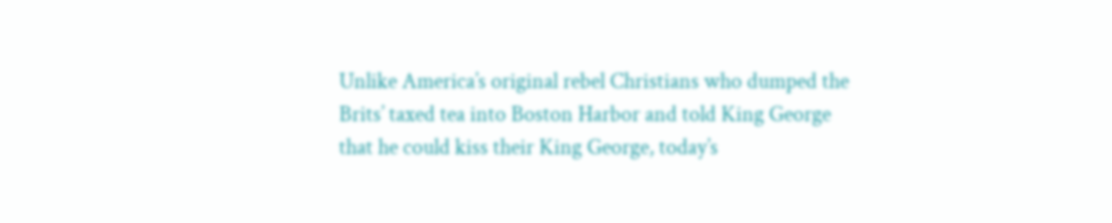Unlike America’s original rebel Christians who dumped the Brits’ taxed tea into Boston Harbor and told King George that he could kiss their King George, today’s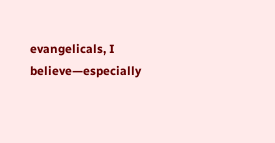evangelicals, I believe—especially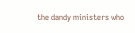the dandy ministers who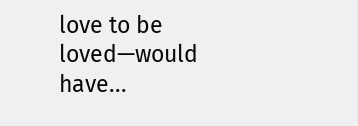love to be loved—would have...